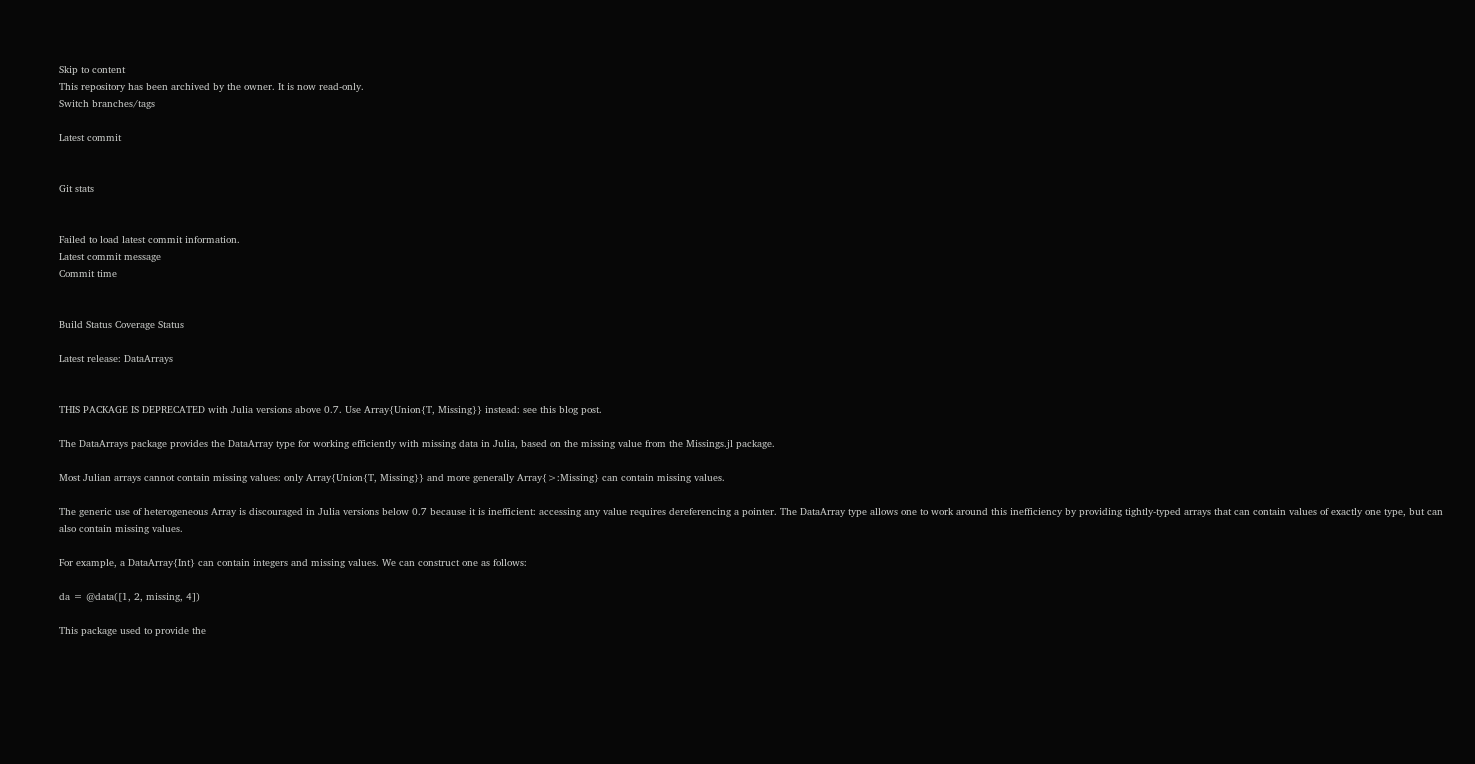Skip to content
This repository has been archived by the owner. It is now read-only.
Switch branches/tags

Latest commit


Git stats


Failed to load latest commit information.
Latest commit message
Commit time


Build Status Coverage Status

Latest release: DataArrays


THIS PACKAGE IS DEPRECATED with Julia versions above 0.7. Use Array{Union{T, Missing}} instead: see this blog post.

The DataArrays package provides the DataArray type for working efficiently with missing data in Julia, based on the missing value from the Missings.jl package.

Most Julian arrays cannot contain missing values: only Array{Union{T, Missing}} and more generally Array{>:Missing} can contain missing values.

The generic use of heterogeneous Array is discouraged in Julia versions below 0.7 because it is inefficient: accessing any value requires dereferencing a pointer. The DataArray type allows one to work around this inefficiency by providing tightly-typed arrays that can contain values of exactly one type, but can also contain missing values.

For example, a DataArray{Int} can contain integers and missing values. We can construct one as follows:

da = @data([1, 2, missing, 4])

This package used to provide the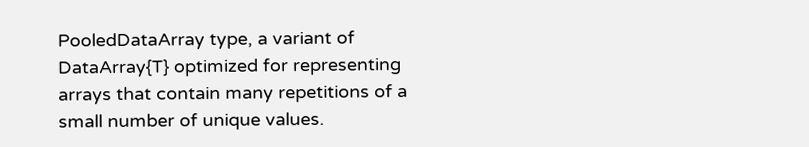PooledDataArray type, a variant of DataArray{T} optimized for representing arrays that contain many repetitions of a small number of unique values.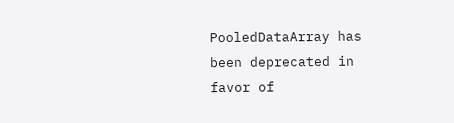PooledDataArray has been deprecated in favor of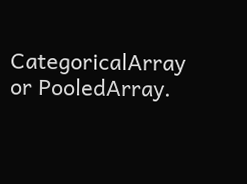CategoricalArray or PooledArray.